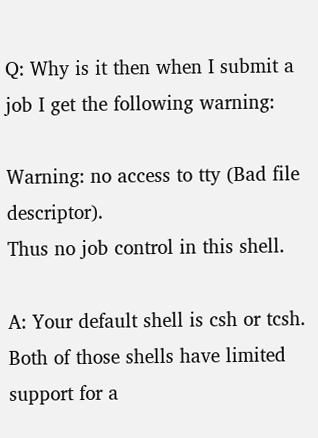Q: Why is it then when I submit a job I get the following warning:

Warning: no access to tty (Bad file descriptor).
Thus no job control in this shell.

A: Your default shell is csh or tcsh. Both of those shells have limited support for a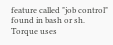feature called "job control" found in bash or sh. Torque uses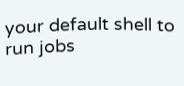your default shell to run jobs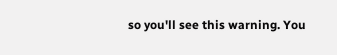so you'll see this warning. You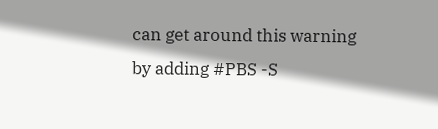can get around this warning by adding #PBS -S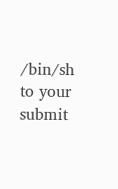/bin/sh to your submit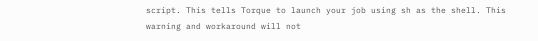script. This tells Torque to launch your job using sh as the shell. This warning and workaround will not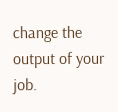change the output of your job.